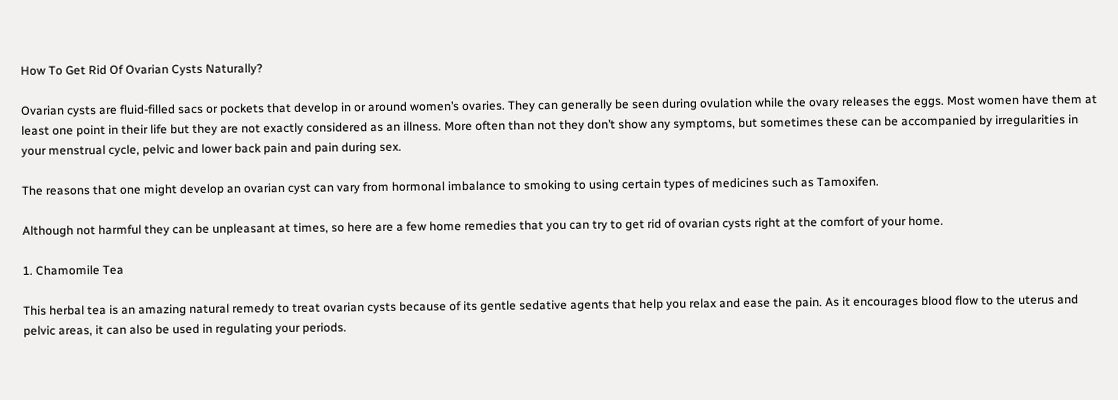How To Get Rid Of Ovarian Cysts Naturally?

Ovarian cysts are fluid-filled sacs or pockets that develop in or around women’s ovaries. They can generally be seen during ovulation while the ovary releases the eggs. Most women have them at least one point in their life but they are not exactly considered as an illness. More often than not they don’t show any symptoms, but sometimes these can be accompanied by irregularities in your menstrual cycle, pelvic and lower back pain and pain during sex.

The reasons that one might develop an ovarian cyst can vary from hormonal imbalance to smoking to using certain types of medicines such as Tamoxifen.

Although not harmful they can be unpleasant at times, so here are a few home remedies that you can try to get rid of ovarian cysts right at the comfort of your home.

1. Chamomile Tea

This herbal tea is an amazing natural remedy to treat ovarian cysts because of its gentle sedative agents that help you relax and ease the pain. As it encourages blood flow to the uterus and pelvic areas, it can also be used in regulating your periods.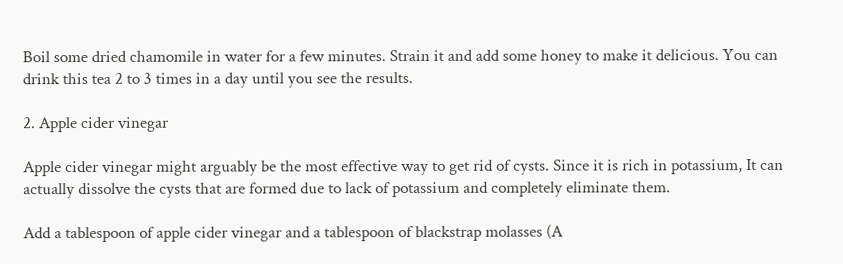Boil some dried chamomile in water for a few minutes. Strain it and add some honey to make it delicious. You can drink this tea 2 to 3 times in a day until you see the results.

2. Apple cider vinegar

Apple cider vinegar might arguably be the most effective way to get rid of cysts. Since it is rich in potassium, It can actually dissolve the cysts that are formed due to lack of potassium and completely eliminate them.

Add a tablespoon of apple cider vinegar and a tablespoon of blackstrap molasses (A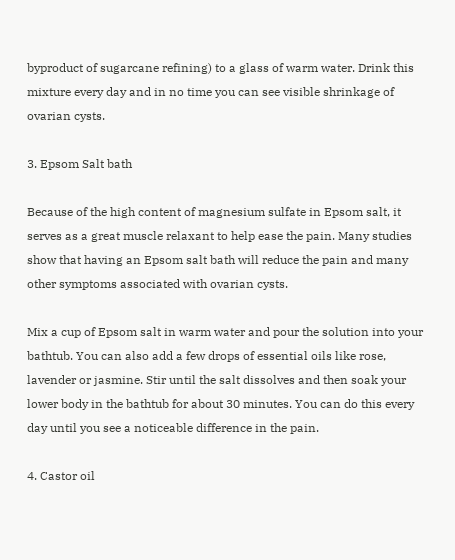byproduct of sugarcane refining) to a glass of warm water. Drink this mixture every day and in no time you can see visible shrinkage of ovarian cysts.

3. Epsom Salt bath

Because of the high content of magnesium sulfate in Epsom salt, it serves as a great muscle relaxant to help ease the pain. Many studies show that having an Epsom salt bath will reduce the pain and many other symptoms associated with ovarian cysts.

Mix a cup of Epsom salt in warm water and pour the solution into your bathtub. You can also add a few drops of essential oils like rose, lavender or jasmine. Stir until the salt dissolves and then soak your lower body in the bathtub for about 30 minutes. You can do this every day until you see a noticeable difference in the pain.

4. Castor oil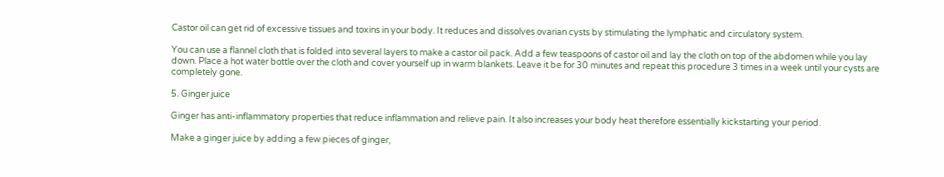Castor oil can get rid of excessive tissues and toxins in your body. It reduces and dissolves ovarian cysts by stimulating the lymphatic and circulatory system.

You can use a flannel cloth that is folded into several layers to make a castor oil pack. Add a few teaspoons of castor oil and lay the cloth on top of the abdomen while you lay down. Place a hot water bottle over the cloth and cover yourself up in warm blankets. Leave it be for 30 minutes and repeat this procedure 3 times in a week until your cysts are completely gone.

5. Ginger juice

Ginger has anti-inflammatory properties that reduce inflammation and relieve pain. It also increases your body heat therefore essentially kickstarting your period.

Make a ginger juice by adding a few pieces of ginger,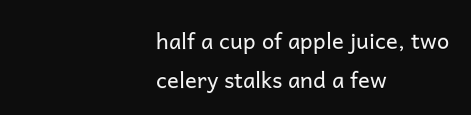half a cup of apple juice, two celery stalks and a few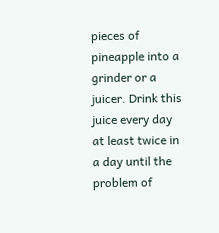pieces of pineapple into a grinder or a juicer. Drink this juice every day at least twice in a day until the problem of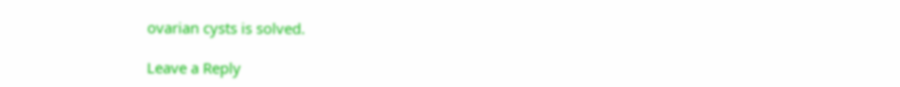ovarian cysts is solved.

Leave a Reply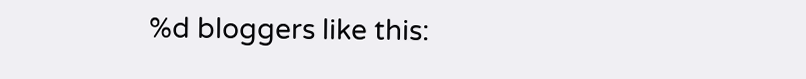%d bloggers like this: